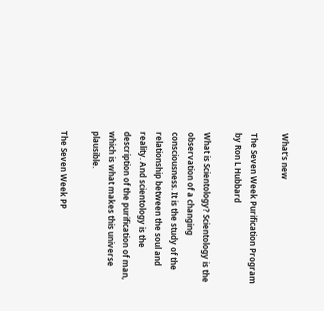What's new

The Seven Week Purification Program by Ron L Hubbard

What is Scientology? Scientology is the observation of a changing consciousness. It is the study of the relationship between the soul and reality. And scientology is the description of the purification of man, which is what makes this universe plausible.

The Seven Week PP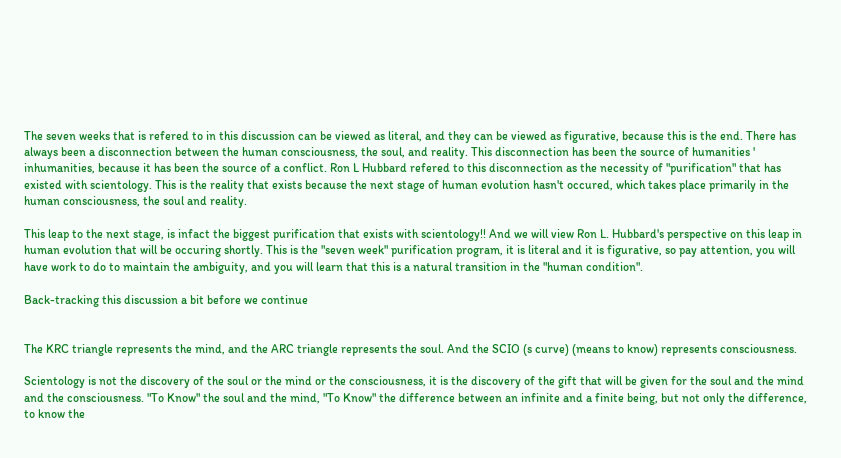The seven weeks that is refered to in this discussion can be viewed as literal, and they can be viewed as figurative, because this is the end. There has always been a disconnection between the human consciousness, the soul, and reality. This disconnection has been the source of humanities ' inhumanities, because it has been the source of a conflict. Ron L Hubbard refered to this disconnection as the necessity of "purification" that has existed with scientology. This is the reality that exists because the next stage of human evolution hasn't occured, which takes place primarily in the human consciousness, the soul and reality.

This leap to the next stage, is infact the biggest purification that exists with scientology!! And we will view Ron L. Hubbard's perspective on this leap in human evolution that will be occuring shortly. This is the "seven week" purification program, it is literal and it is figurative, so pay attention, you will have work to do to maintain the ambiguity, and you will learn that this is a natural transition in the "human condition".

Back-tracking this discussion a bit before we continue


The KRC triangle represents the mind, and the ARC triangle represents the soul. And the SCIO (s curve) (means to know) represents consciousness.

Scientology is not the discovery of the soul or the mind or the consciousness, it is the discovery of the gift that will be given for the soul and the mind and the consciousness. "To Know" the soul and the mind, "To Know" the difference between an infinite and a finite being, but not only the difference, to know the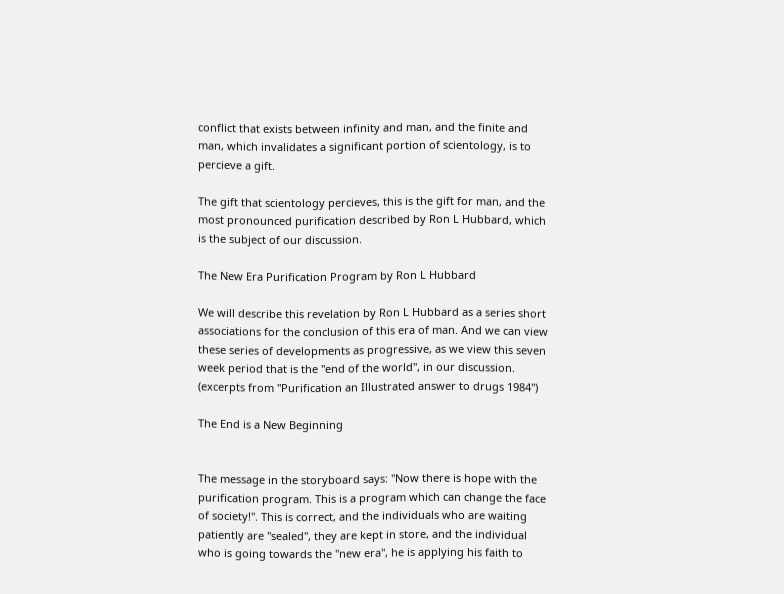conflict that exists between infinity and man, and the finite and man, which invalidates a significant portion of scientology, is to percieve a gift.

The gift that scientology percieves, this is the gift for man, and the most pronounced purification described by Ron L Hubbard, which is the subject of our discussion.

The New Era Purification Program by Ron L Hubbard

We will describe this revelation by Ron L Hubbard as a series short associations for the conclusion of this era of man. And we can view these series of developments as progressive, as we view this seven week period that is the "end of the world", in our discussion. (excerpts from "Purification an Illustrated answer to drugs 1984")

The End is a New Beginning


The message in the storyboard says: "Now there is hope with the purification program. This is a program which can change the face of society!". This is correct, and the individuals who are waiting patiently are "sealed", they are kept in store, and the individual who is going towards the "new era", he is applying his faith to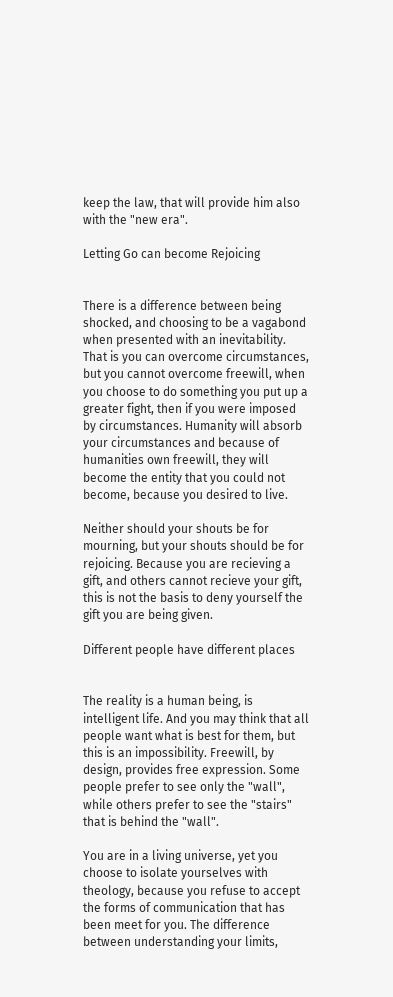keep the law, that will provide him also with the "new era".

Letting Go can become Rejoicing


There is a difference between being shocked, and choosing to be a vagabond when presented with an inevitability. That is you can overcome circumstances, but you cannot overcome freewill, when you choose to do something you put up a greater fight, then if you were imposed by circumstances. Humanity will absorb your circumstances and because of humanities own freewill, they will become the entity that you could not become, because you desired to live.

Neither should your shouts be for mourning, but your shouts should be for rejoicing. Because you are recieving a gift, and others cannot recieve your gift, this is not the basis to deny yourself the gift you are being given.

Different people have different places


The reality is a human being, is intelligent life. And you may think that all people want what is best for them, but this is an impossibility. Freewill, by design, provides free expression. Some people prefer to see only the "wall", while others prefer to see the "stairs" that is behind the "wall".

You are in a living universe, yet you choose to isolate yourselves with theology, because you refuse to accept the forms of communication that has been meet for you. The difference between understanding your limits,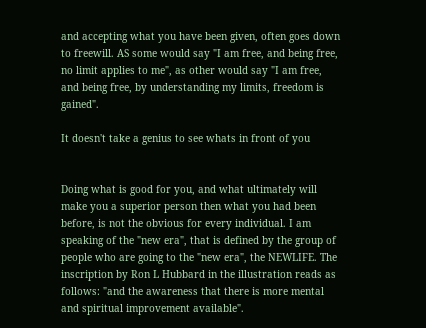and accepting what you have been given, often goes down to freewill. AS some would say "I am free, and being free, no limit applies to me", as other would say "I am free, and being free, by understanding my limits, freedom is gained".

It doesn't take a genius to see whats in front of you


Doing what is good for you, and what ultimately will make you a superior person then what you had been before, is not the obvious for every individual. I am speaking of the "new era", that is defined by the group of people who are going to the "new era", the NEWLIFE. The inscription by Ron L Hubbard in the illustration reads as follows: "and the awareness that there is more mental and spiritual improvement available".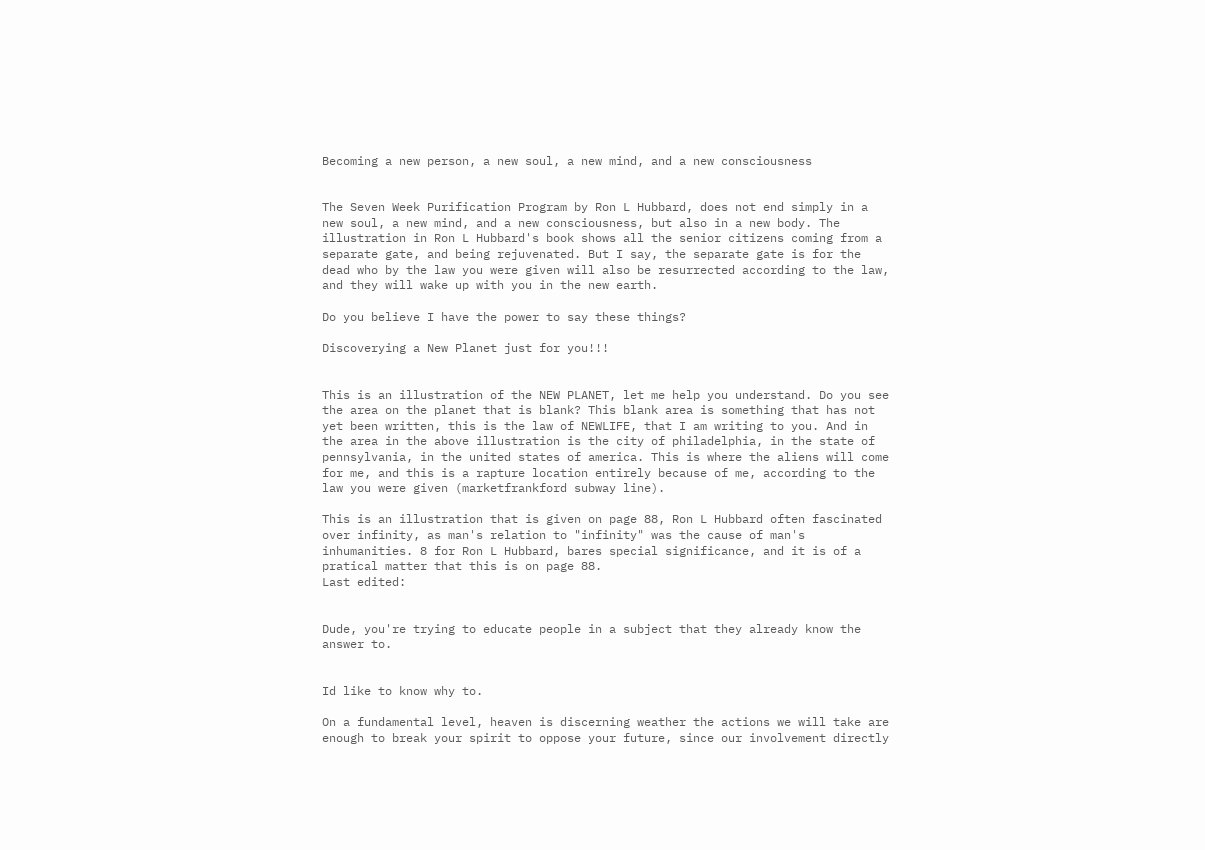Becoming a new person, a new soul, a new mind, and a new consciousness


The Seven Week Purification Program by Ron L Hubbard, does not end simply in a new soul, a new mind, and a new consciousness, but also in a new body. The illustration in Ron L Hubbard's book shows all the senior citizens coming from a separate gate, and being rejuvenated. But I say, the separate gate is for the dead who by the law you were given will also be resurrected according to the law, and they will wake up with you in the new earth.

Do you believe I have the power to say these things?

Discoverying a New Planet just for you!!!


This is an illustration of the NEW PLANET, let me help you understand. Do you see the area on the planet that is blank? This blank area is something that has not yet been written, this is the law of NEWLIFE, that I am writing to you. And in the area in the above illustration is the city of philadelphia, in the state of pennsylvania, in the united states of america. This is where the aliens will come for me, and this is a rapture location entirely because of me, according to the law you were given (marketfrankford subway line).

This is an illustration that is given on page 88, Ron L Hubbard often fascinated over infinity, as man's relation to "infinity" was the cause of man's inhumanities. 8 for Ron L Hubbard, bares special significance, and it is of a pratical matter that this is on page 88.
Last edited:


Dude, you're trying to educate people in a subject that they already know the answer to.


Id like to know why to.

On a fundamental level, heaven is discerning weather the actions we will take are enough to break your spirit to oppose your future, since our involvement directly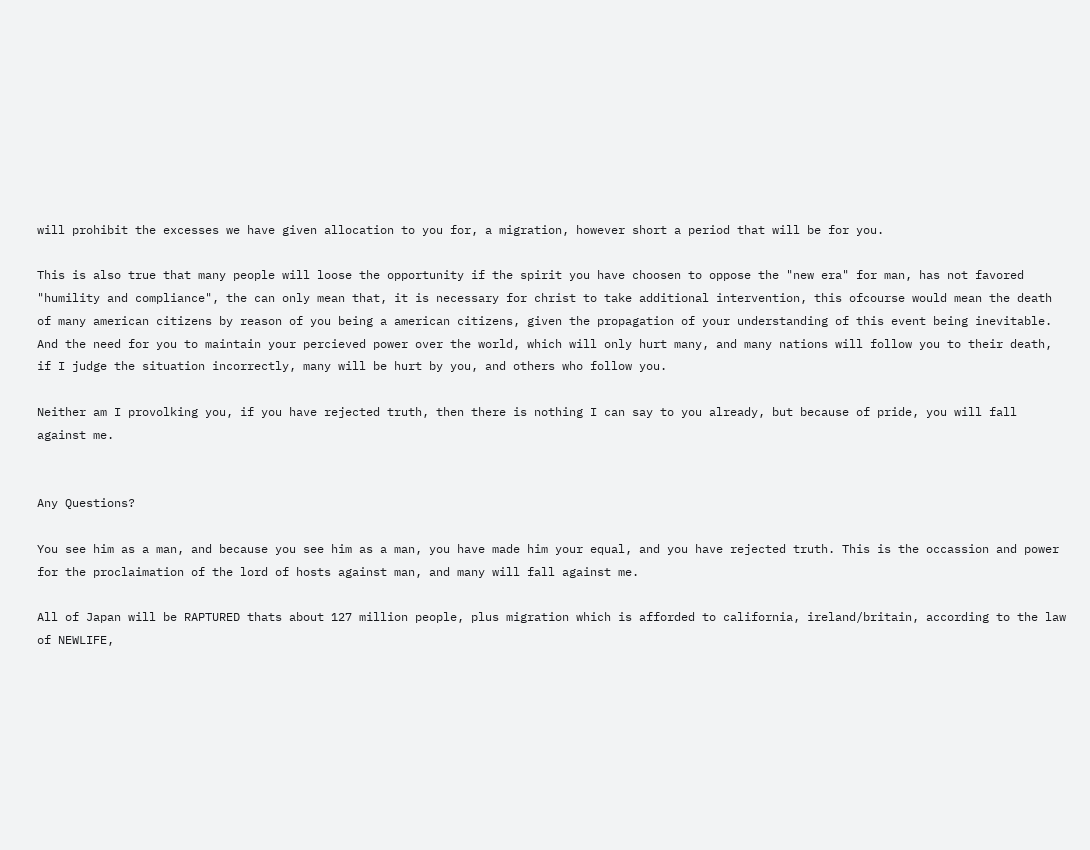will prohibit the excesses we have given allocation to you for, a migration, however short a period that will be for you.

This is also true that many people will loose the opportunity if the spirit you have choosen to oppose the "new era" for man, has not favored "humility and compliance", the can only mean that, it is necessary for christ to take additional intervention, this ofcourse would mean the death of many american citizens by reason of you being a american citizens, given the propagation of your understanding of this event being inevitable. And the need for you to maintain your percieved power over the world, which will only hurt many, and many nations will follow you to their death, if I judge the situation incorrectly, many will be hurt by you, and others who follow you.

Neither am I provolking you, if you have rejected truth, then there is nothing I can say to you already, but because of pride, you will fall against me.


Any Questions?

You see him as a man, and because you see him as a man, you have made him your equal, and you have rejected truth. This is the occassion and power for the proclaimation of the lord of hosts against man, and many will fall against me.

All of Japan will be RAPTURED thats about 127 million people, plus migration which is afforded to california, ireland/britain, according to the law of NEWLIFE,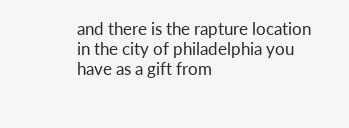and there is the rapture location in the city of philadelphia you have as a gift from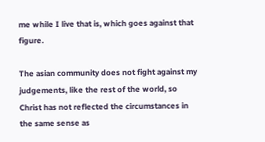me while I live that is, which goes against that figure.

The asian community does not fight against my judgements, like the rest of the world, so Christ has not reflected the circumstances in the same sense as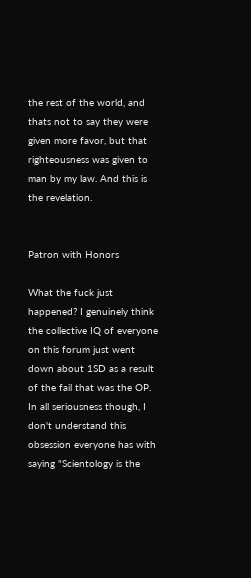the rest of the world, and thats not to say they were given more favor, but that righteousness was given to man by my law. And this is the revelation.


Patron with Honors

What the fuck just happened? I genuinely think the collective IQ of everyone on this forum just went down about 1SD as a result of the fail that was the OP. In all seriousness though, I don't understand this obsession everyone has with saying "Scientology is the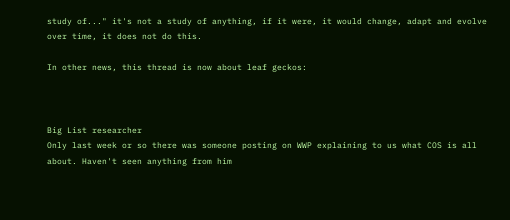study of..." it's not a study of anything, if it were, it would change, adapt and evolve over time, it does not do this.

In other news, this thread is now about leaf geckos:



Big List researcher
Only last week or so there was someone posting on WWP explaining to us what COS is all about. Haven't seen anything from him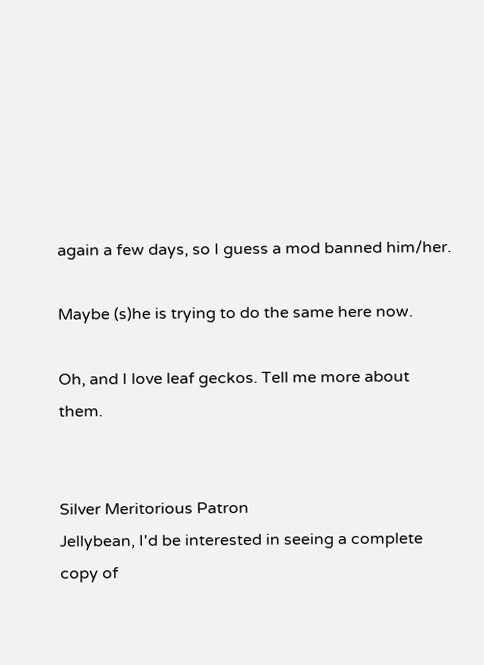again a few days, so I guess a mod banned him/her.

Maybe (s)he is trying to do the same here now.

Oh, and I love leaf geckos. Tell me more about them.


Silver Meritorious Patron
Jellybean, I'd be interested in seeing a complete copy of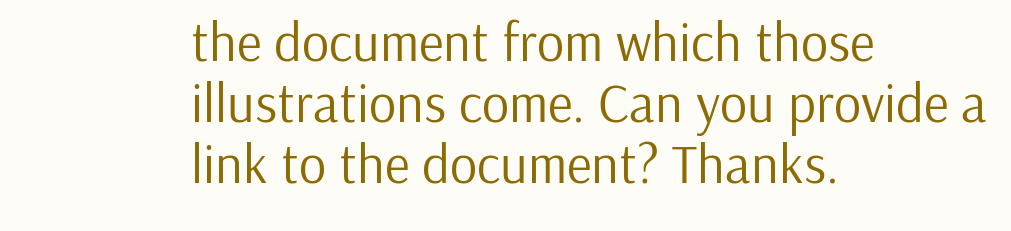the document from which those illustrations come. Can you provide a link to the document? Thanks.